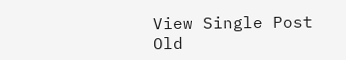View Single Post
Old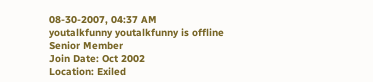08-30-2007, 04:37 AM
youtalkfunny youtalkfunny is offline
Senior Member
Join Date: Oct 2002
Location: Exiled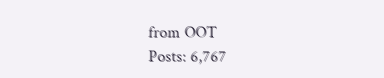from OOT
Posts: 6,767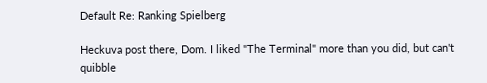Default Re: Ranking Spielberg

Heckuva post there, Dom. I liked "The Terminal" more than you did, but can't quibble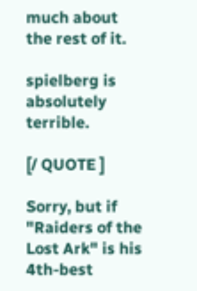much about the rest of it.

spielberg is absolutely terrible.

[/ QUOTE ]

Sorry, but if "Raiders of the Lost Ark" is his 4th-best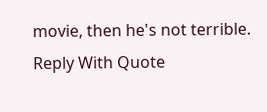movie, then he's not terrible.
Reply With Quote